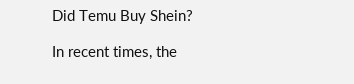Did Temu Buy Shein?

In recent times, the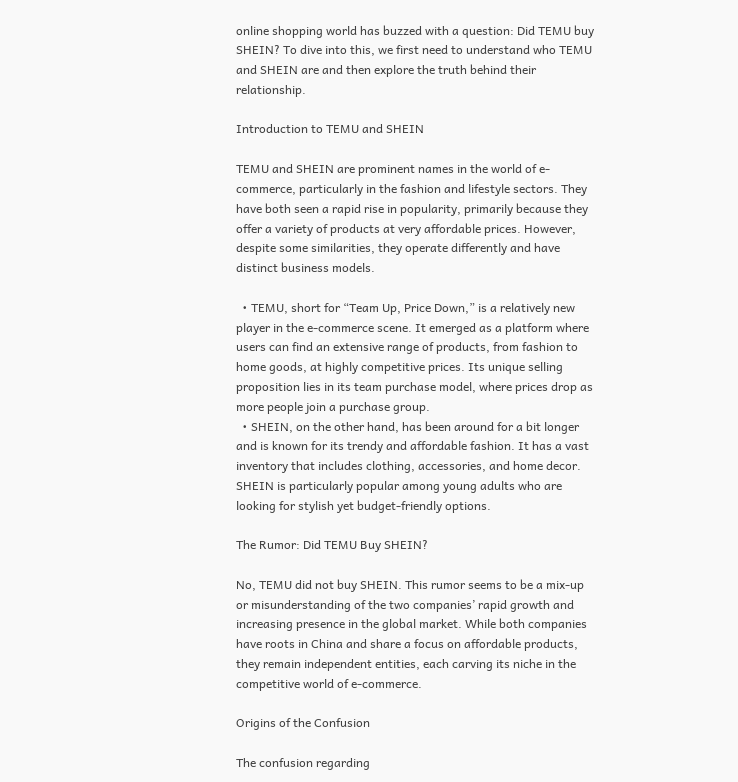online shopping world has buzzed with a question: Did TEMU buy SHEIN? To dive into this, we first need to understand who TEMU and SHEIN are and then explore the truth behind their relationship.

Introduction to TEMU and SHEIN

TEMU and SHEIN are prominent names in the world of e-commerce, particularly in the fashion and lifestyle sectors. They have both seen a rapid rise in popularity, primarily because they offer a variety of products at very affordable prices. However, despite some similarities, they operate differently and have distinct business models.

  • TEMU, short for “Team Up, Price Down,” is a relatively new player in the e-commerce scene. It emerged as a platform where users can find an extensive range of products, from fashion to home goods, at highly competitive prices. Its unique selling proposition lies in its team purchase model, where prices drop as more people join a purchase group.
  • SHEIN, on the other hand, has been around for a bit longer and is known for its trendy and affordable fashion. It has a vast inventory that includes clothing, accessories, and home decor. SHEIN is particularly popular among young adults who are looking for stylish yet budget-friendly options.

The Rumor: Did TEMU Buy SHEIN?

No, TEMU did not buy SHEIN. This rumor seems to be a mix-up or misunderstanding of the two companies’ rapid growth and increasing presence in the global market. While both companies have roots in China and share a focus on affordable products, they remain independent entities, each carving its niche in the competitive world of e-commerce.

Origins of the Confusion

The confusion regarding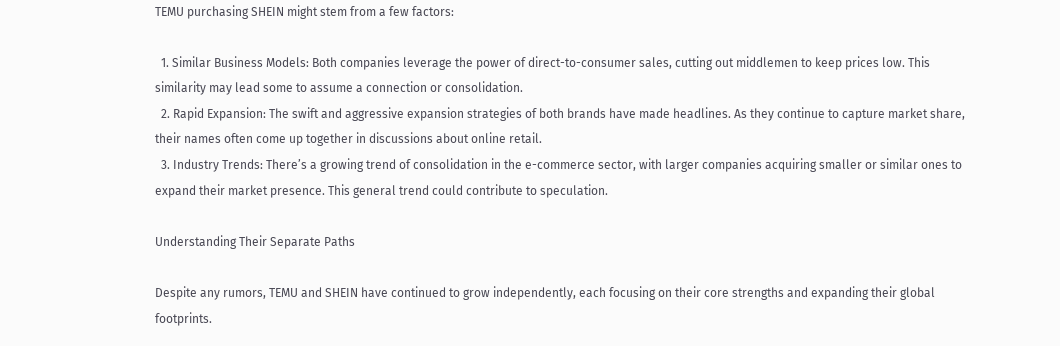TEMU purchasing SHEIN might stem from a few factors:

  1. Similar Business Models: Both companies leverage the power of direct-to-consumer sales, cutting out middlemen to keep prices low. This similarity may lead some to assume a connection or consolidation.
  2. Rapid Expansion: The swift and aggressive expansion strategies of both brands have made headlines. As they continue to capture market share, their names often come up together in discussions about online retail.
  3. Industry Trends: There’s a growing trend of consolidation in the e-commerce sector, with larger companies acquiring smaller or similar ones to expand their market presence. This general trend could contribute to speculation.

Understanding Their Separate Paths

Despite any rumors, TEMU and SHEIN have continued to grow independently, each focusing on their core strengths and expanding their global footprints.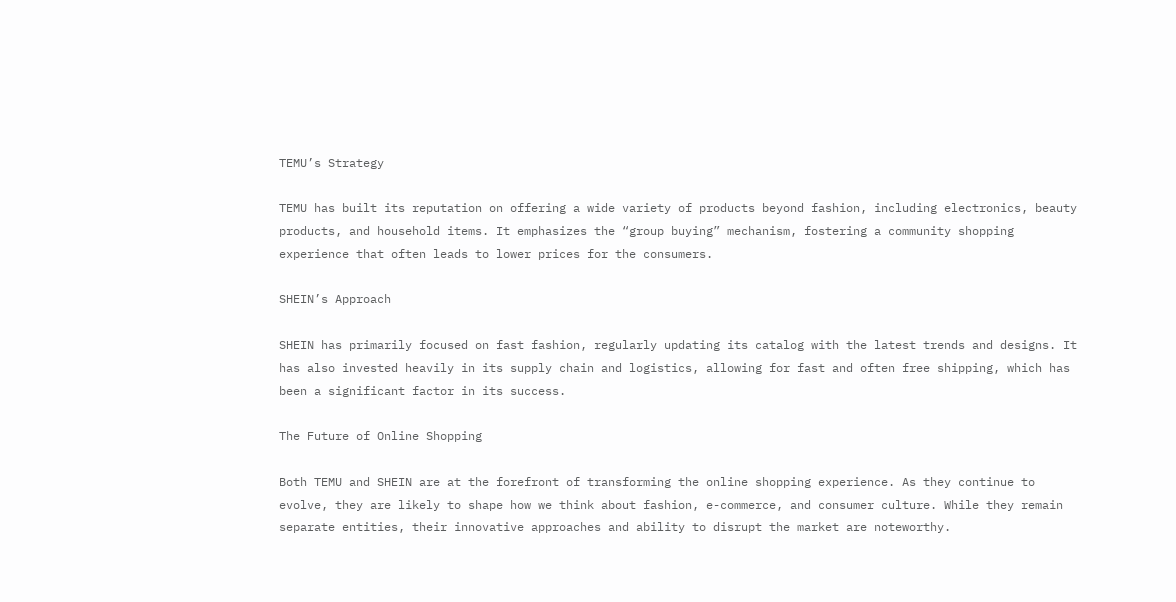TEMU’s Strategy

TEMU has built its reputation on offering a wide variety of products beyond fashion, including electronics, beauty products, and household items. It emphasizes the “group buying” mechanism, fostering a community shopping experience that often leads to lower prices for the consumers.

SHEIN’s Approach

SHEIN has primarily focused on fast fashion, regularly updating its catalog with the latest trends and designs. It has also invested heavily in its supply chain and logistics, allowing for fast and often free shipping, which has been a significant factor in its success.

The Future of Online Shopping

Both TEMU and SHEIN are at the forefront of transforming the online shopping experience. As they continue to evolve, they are likely to shape how we think about fashion, e-commerce, and consumer culture. While they remain separate entities, their innovative approaches and ability to disrupt the market are noteworthy.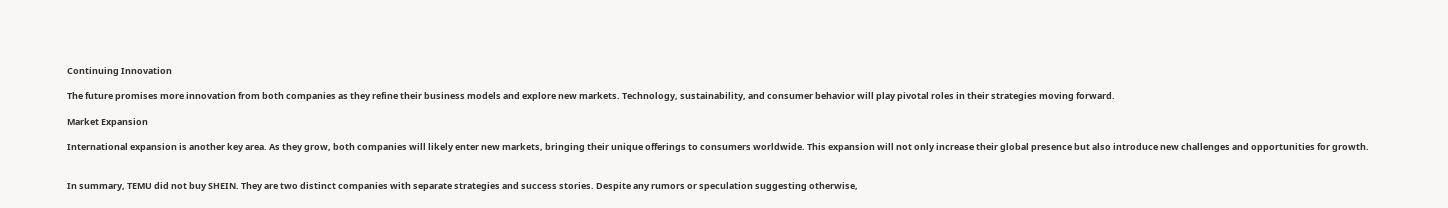Continuing Innovation

The future promises more innovation from both companies as they refine their business models and explore new markets. Technology, sustainability, and consumer behavior will play pivotal roles in their strategies moving forward.

Market Expansion

International expansion is another key area. As they grow, both companies will likely enter new markets, bringing their unique offerings to consumers worldwide. This expansion will not only increase their global presence but also introduce new challenges and opportunities for growth.


In summary, TEMU did not buy SHEIN. They are two distinct companies with separate strategies and success stories. Despite any rumors or speculation suggesting otherwise,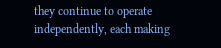they continue to operate independently, each making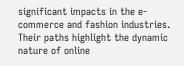significant impacts in the e-commerce and fashion industries. Their paths highlight the dynamic nature of online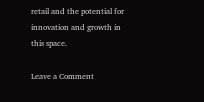retail and the potential for innovation and growth in this space.

Leave a Comment